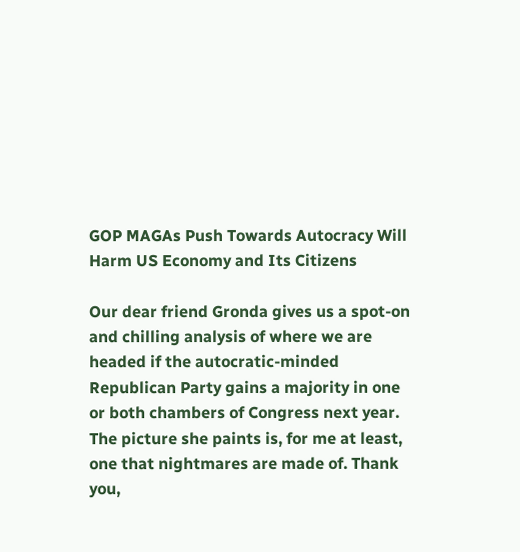GOP MAGAs Push Towards Autocracy Will Harm US Economy and Its Citizens

Our dear friend Gronda gives us a spot-on and chilling analysis of where we are headed if the autocratic-minded Republican Party gains a majority in one or both chambers of Congress next year. The picture she paints is, for me at least, one that nightmares are made of. Thank you,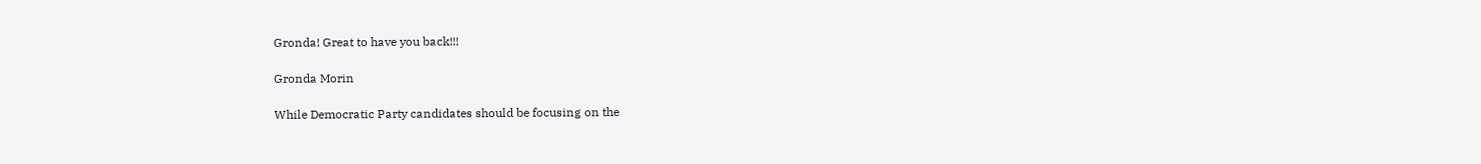Gronda! Great to have you back!!!

Gronda Morin

While Democratic Party candidates should be focusing on the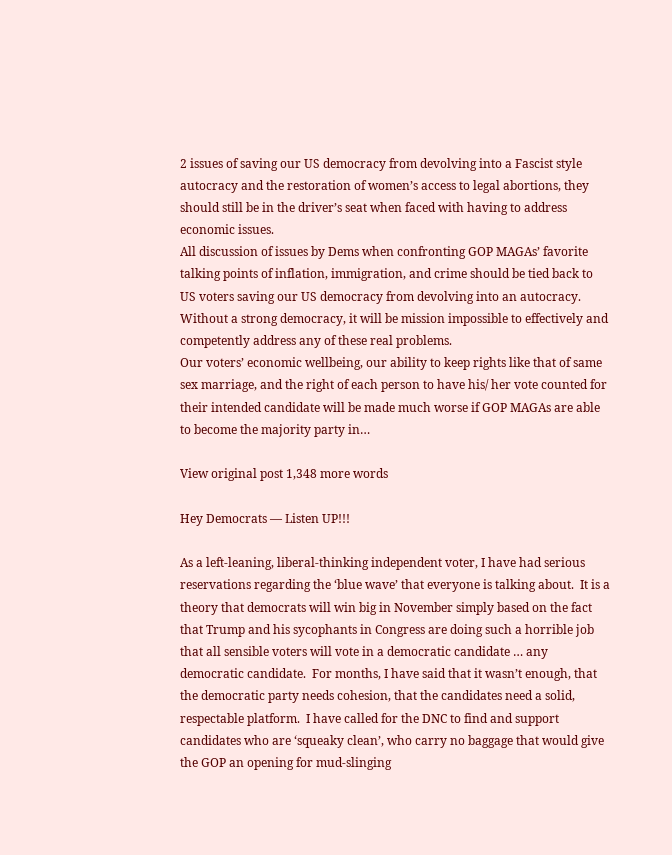2 issues of saving our US democracy from devolving into a Fascist style autocracy and the restoration of women’s access to legal abortions, they should still be in the driver’s seat when faced with having to address economic issues.
All discussion of issues by Dems when confronting GOP MAGAs’ favorite talking points of inflation, immigration, and crime should be tied back to US voters saving our US democracy from devolving into an autocracy. Without a strong democracy, it will be mission impossible to effectively and competently address any of these real problems.
Our voters’ economic wellbeing, our ability to keep rights like that of same sex marriage, and the right of each person to have his/ her vote counted for their intended candidate will be made much worse if GOP MAGAs are able to become the majority party in…

View original post 1,348 more words

Hey Democrats — Listen UP!!!

As a left-leaning, liberal-thinking independent voter, I have had serious reservations regarding the ‘blue wave’ that everyone is talking about.  It is a theory that democrats will win big in November simply based on the fact that Trump and his sycophants in Congress are doing such a horrible job that all sensible voters will vote in a democratic candidate … any democratic candidate.  For months, I have said that it wasn’t enough, that the democratic party needs cohesion, that the candidates need a solid, respectable platform.  I have called for the DNC to find and support candidates who are ‘squeaky clean’, who carry no baggage that would give the GOP an opening for mud-slinging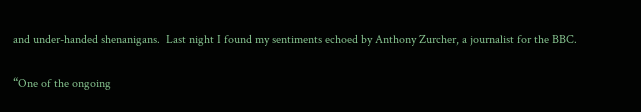and under-handed shenanigans.  Last night I found my sentiments echoed by Anthony Zurcher, a journalist for the BBC.

“One of the ongoing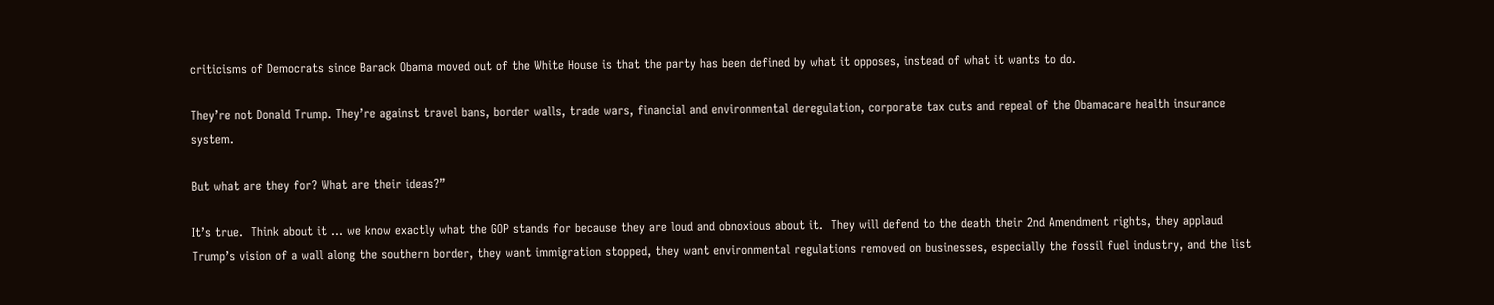criticisms of Democrats since Barack Obama moved out of the White House is that the party has been defined by what it opposes, instead of what it wants to do.

They’re not Donald Trump. They’re against travel bans, border walls, trade wars, financial and environmental deregulation, corporate tax cuts and repeal of the Obamacare health insurance system.

But what are they for? What are their ideas?”

It’s true.  Think about it … we know exactly what the GOP stands for because they are loud and obnoxious about it.  They will defend to the death their 2nd Amendment rights, they applaud Trump’s vision of a wall along the southern border, they want immigration stopped, they want environmental regulations removed on businesses, especially the fossil fuel industry, and the list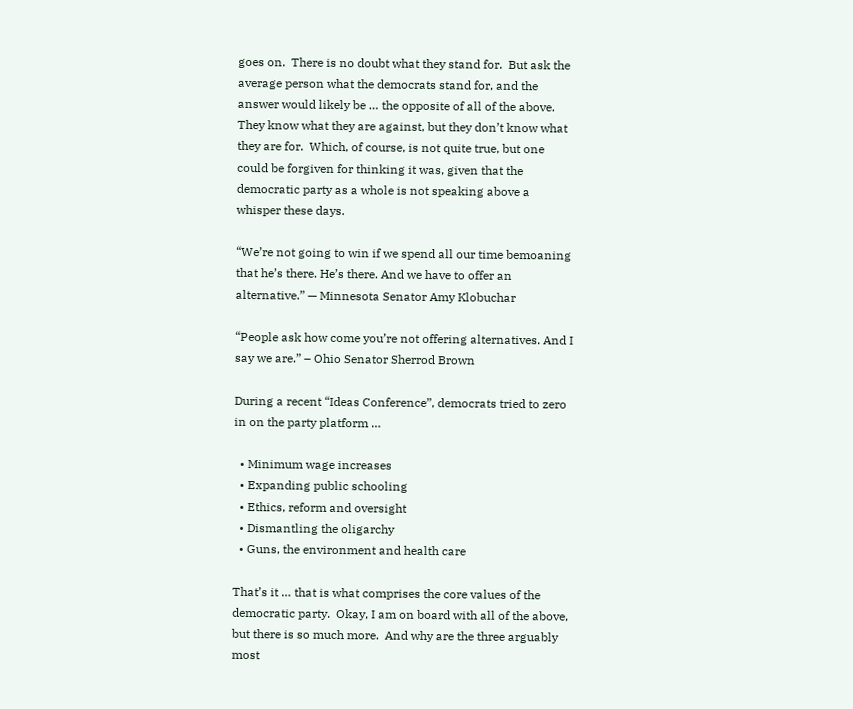goes on.  There is no doubt what they stand for.  But ask the average person what the democrats stand for, and the answer would likely be … the opposite of all of the above.  They know what they are against, but they don’t know what they are for.  Which, of course, is not quite true, but one could be forgiven for thinking it was, given that the democratic party as a whole is not speaking above a whisper these days.

“We’re not going to win if we spend all our time bemoaning that he’s there. He’s there. And we have to offer an alternative.” — Minnesota Senator Amy Klobuchar

“People ask how come you’re not offering alternatives. And I say we are.” – Ohio Senator Sherrod Brown

During a recent “Ideas Conference”, democrats tried to zero in on the party platform …

  • Minimum wage increases
  • Expanding public schooling
  • Ethics, reform and oversight
  • Dismantling the oligarchy
  • Guns, the environment and health care

That’s it … that is what comprises the core values of the democratic party.  Okay, I am on board with all of the above, but there is so much more.  And why are the three arguably most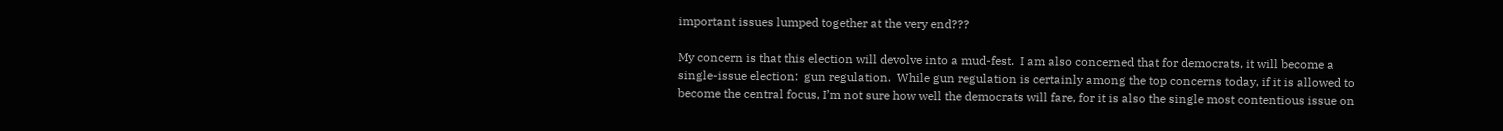important issues lumped together at the very end???

My concern is that this election will devolve into a mud-fest.  I am also concerned that for democrats, it will become a single-issue election:  gun regulation.  While gun regulation is certainly among the top concerns today, if it is allowed to become the central focus, I’m not sure how well the democrats will fare, for it is also the single most contentious issue on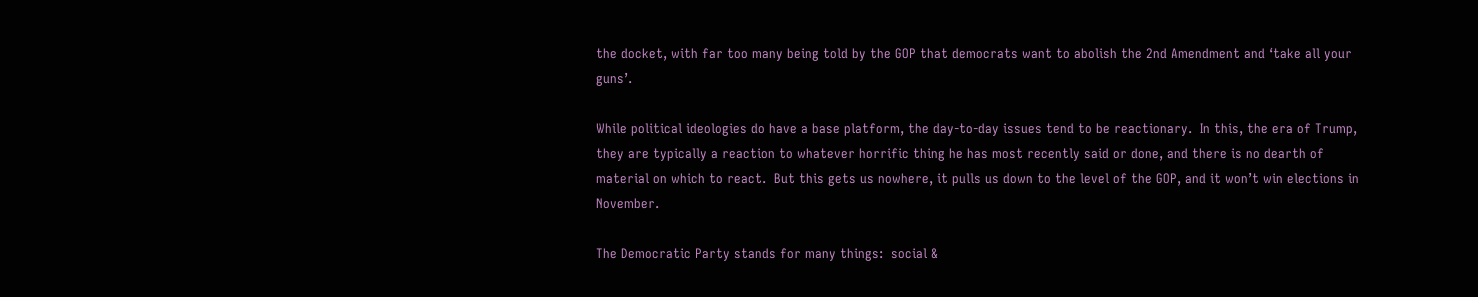the docket, with far too many being told by the GOP that democrats want to abolish the 2nd Amendment and ‘take all your guns’.

While political ideologies do have a base platform, the day-to-day issues tend to be reactionary.  In this, the era of Trump, they are typically a reaction to whatever horrific thing he has most recently said or done, and there is no dearth of material on which to react.  But this gets us nowhere, it pulls us down to the level of the GOP, and it won’t win elections in November.

The Democratic Party stands for many things:  social &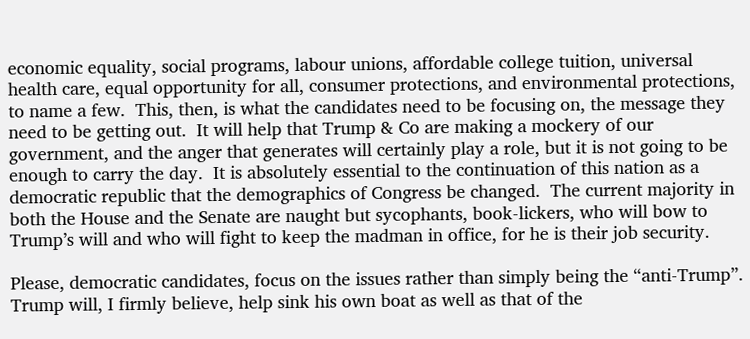economic equality, social programs, labour unions, affordable college tuition, universal health care, equal opportunity for all, consumer protections, and environmental protections, to name a few.  This, then, is what the candidates need to be focusing on, the message they need to be getting out.  It will help that Trump & Co are making a mockery of our government, and the anger that generates will certainly play a role, but it is not going to be enough to carry the day.  It is absolutely essential to the continuation of this nation as a democratic republic that the demographics of Congress be changed.  The current majority in both the House and the Senate are naught but sycophants, book-lickers, who will bow to Trump’s will and who will fight to keep the madman in office, for he is their job security.

Please, democratic candidates, focus on the issues rather than simply being the “anti-Trump”.  Trump will, I firmly believe, help sink his own boat as well as that of the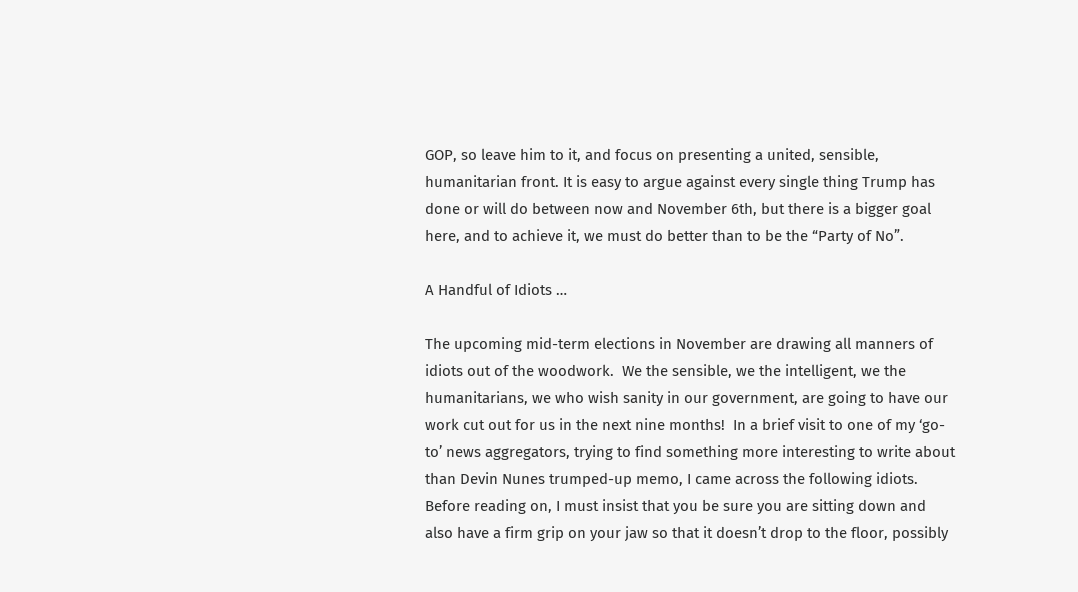GOP, so leave him to it, and focus on presenting a united, sensible, humanitarian front. It is easy to argue against every single thing Trump has done or will do between now and November 6th, but there is a bigger goal here, and to achieve it, we must do better than to be the “Party of No”.

A Handful of Idiots …

The upcoming mid-term elections in November are drawing all manners of idiots out of the woodwork.  We the sensible, we the intelligent, we the humanitarians, we who wish sanity in our government, are going to have our work cut out for us in the next nine months!  In a brief visit to one of my ‘go-to’ news aggregators, trying to find something more interesting to write about than Devin Nunes trumped-up memo, I came across the following idiots.  Before reading on, I must insist that you be sure you are sitting down and also have a firm grip on your jaw so that it doesn’t drop to the floor, possibly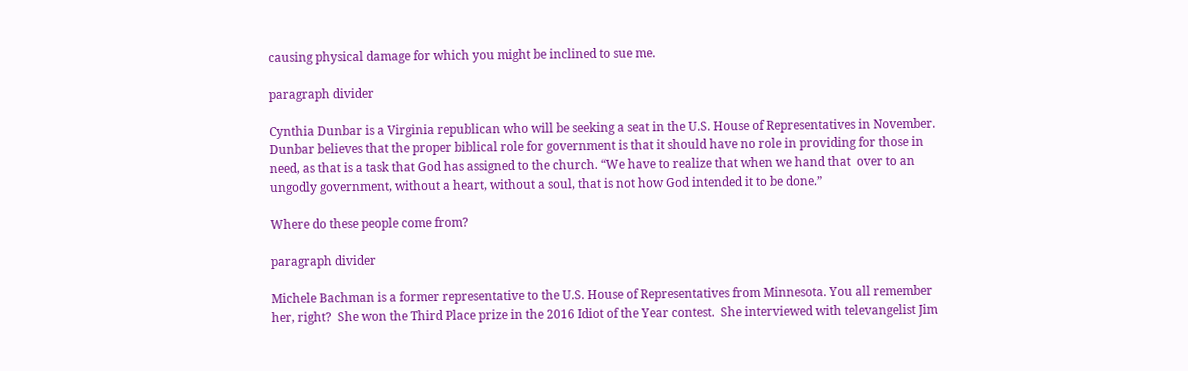causing physical damage for which you might be inclined to sue me.

paragraph divider

Cynthia Dunbar is a Virginia republican who will be seeking a seat in the U.S. House of Representatives in November.  Dunbar believes that the proper biblical role for government is that it should have no role in providing for those in need, as that is a task that God has assigned to the church. “We have to realize that when we hand that  over to an ungodly government, without a heart, without a soul, that is not how God intended it to be done.”

Where do these people come from?

paragraph divider

Michele Bachman is a former representative to the U.S. House of Representatives from Minnesota. You all remember her, right?  She won the Third Place prize in the 2016 Idiot of the Year contest.  She interviewed with televangelist Jim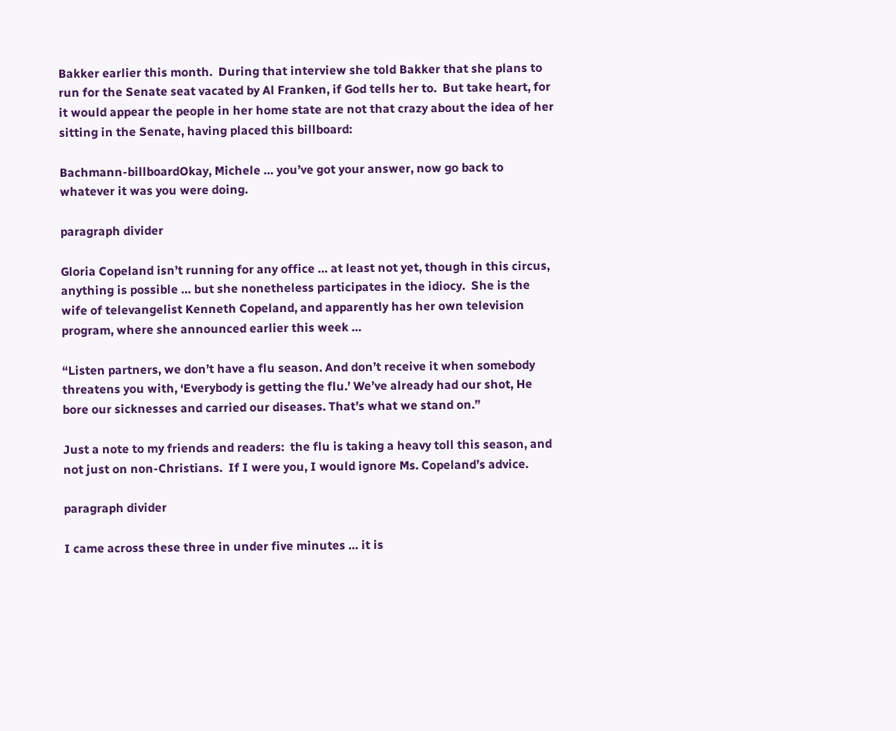Bakker earlier this month.  During that interview she told Bakker that she plans to run for the Senate seat vacated by Al Franken, if God tells her to.  But take heart, for it would appear the people in her home state are not that crazy about the idea of her sitting in the Senate, having placed this billboard:

Bachmann-billboardOkay, Michele … you’ve got your answer, now go back to whatever it was you were doing.

paragraph divider

Gloria Copeland isn’t running for any office … at least not yet, though in this circus, anything is possible … but she nonetheless participates in the idiocy.  She is the wife of televangelist Kenneth Copeland, and apparently has her own television program, where she announced earlier this week …

“Listen partners, we don’t have a flu season. And don’t receive it when somebody threatens you with, ‘Everybody is getting the flu.’ We’ve already had our shot, He bore our sicknesses and carried our diseases. That’s what we stand on.”

Just a note to my friends and readers:  the flu is taking a heavy toll this season, and not just on non-Christians.  If I were you, I would ignore Ms. Copeland’s advice.

paragraph divider

I came across these three in under five minutes … it is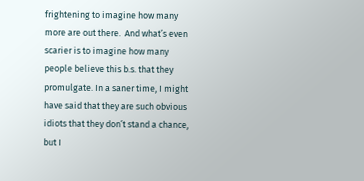frightening to imagine how many more are out there.  And what’s even scarier is to imagine how many people believe this b.s. that they promulgate. In a saner time, I might have said that they are such obvious idiots that they don’t stand a chance, but I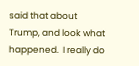said that about Trump, and look what happened.  I really do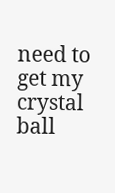need to get my crystal ball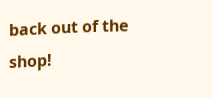back out of the shop!